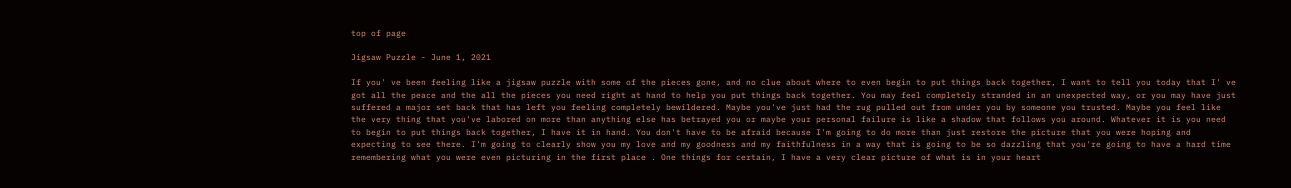top of page

Jigsaw Puzzle - June 1, 2021

If you' ve been feeling like a jigsaw puzzle with some of the pieces gone, and no clue about where to even begin to put things back together, I want to tell you today that I' ve got all the peace and the all the pieces you need right at hand to help you put things back together. You may feel completely stranded in an unexpected way, or you may have just suffered a major set back that has left you feeling completely bewildered. Maybe you've just had the rug pulled out from under you by someone you trusted. Maybe you feel like the very thing that you've labored on more than anything else has betrayed you or maybe your personal failure is like a shadow that follows you around. Whatever it is you need to begin to put things back together, I have it in hand. You don't have to be afraid because I'm going to do more than just restore the picture that you were hoping and expecting to see there. I'm going to clearly show you my love and my goodness and my faithfulness in a way that is going to be so dazzling that you're going to have a hard time remembering what you were even picturing in the first place . One things for certain, I have a very clear picture of what is in your heart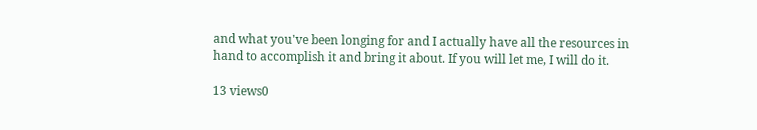and what you've been longing for and I actually have all the resources in hand to accomplish it and bring it about. If you will let me, I will do it.

13 views0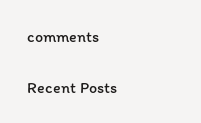comments

Recent Posts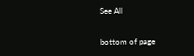See All


bottom of page